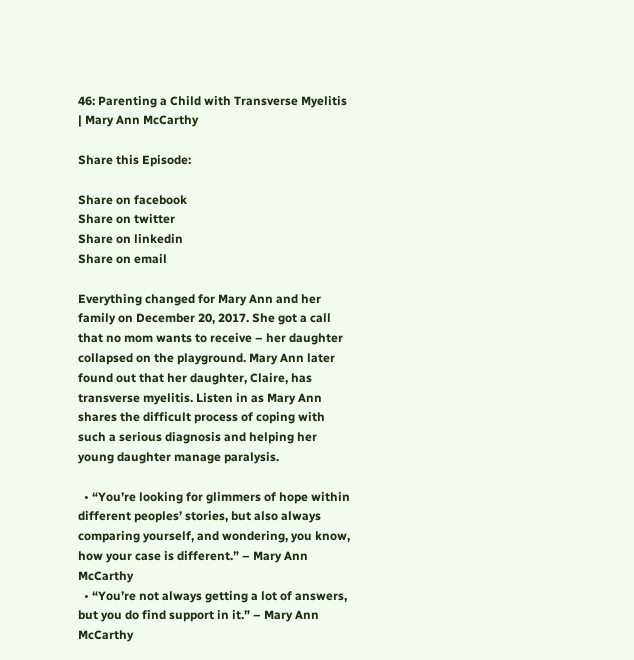46: Parenting a Child with Transverse Myelitis | Mary Ann McCarthy

Share this Episode:

Share on facebook
Share on twitter
Share on linkedin
Share on email

Everything changed for Mary Ann and her family on December 20, 2017. She got a call that no mom wants to receive – her daughter collapsed on the playground. Mary Ann later found out that her daughter, Claire, has transverse myelitis. Listen in as Mary Ann shares the difficult process of coping with such a serious diagnosis and helping her young daughter manage paralysis.

  • “You’re looking for glimmers of hope within different peoples’ stories, but also always comparing yourself, and wondering, you know, how your case is different.” – Mary Ann McCarthy
  • “You’re not always getting a lot of answers, but you do find support in it.” – Mary Ann McCarthy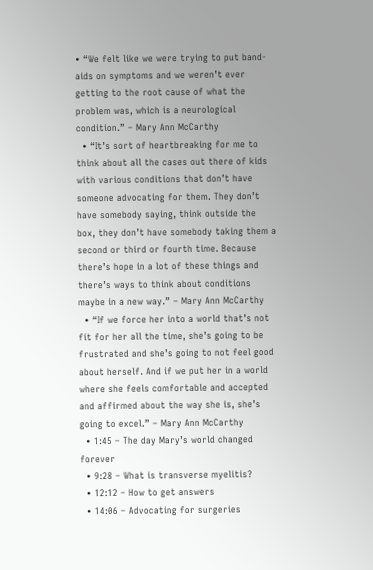• “We felt like we were trying to put band-aids on symptoms and we weren’t ever getting to the root cause of what the problem was, which is a neurological condition.” – Mary Ann McCarthy
  • “It’s sort of heartbreaking for me to think about all the cases out there of kids with various conditions that don’t have someone advocating for them. They don’t have somebody saying, think outside the box, they don’t have somebody taking them a second or third or fourth time. Because there’s hope in a lot of these things and there’s ways to think about conditions maybe in a new way.” – Mary Ann McCarthy
  • “If we force her into a world that’s not fit for her all the time, she’s going to be frustrated and she’s going to not feel good about herself. And if we put her in a world where she feels comfortable and accepted and affirmed about the way she is, she’s going to excel.” – Mary Ann McCarthy
  • 1:45 – The day Mary’s world changed forever
  • 9:28 – What is transverse myelitis?
  • 12:12 – How to get answers
  • 14:06 – Advocating for surgeries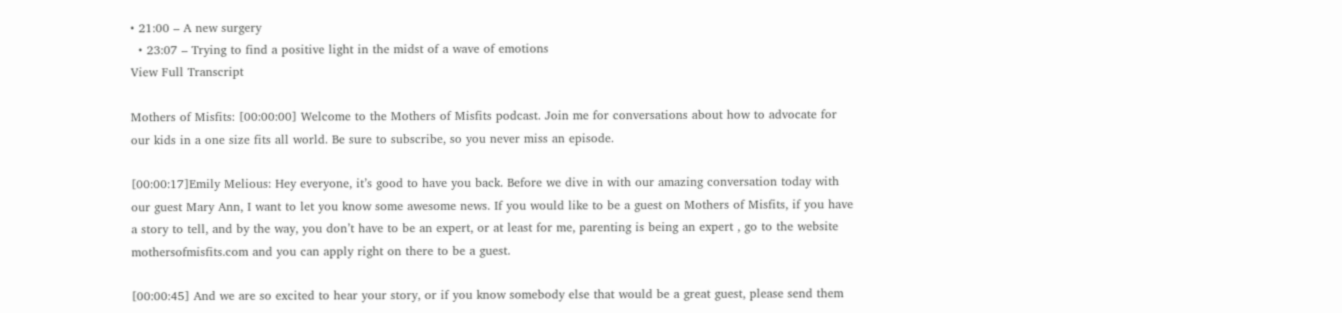• 21:00 – A new surgery
  • 23:07 – Trying to find a positive light in the midst of a wave of emotions
View Full Transcript

Mothers of Misfits: [00:00:00] Welcome to the Mothers of Misfits podcast. Join me for conversations about how to advocate for our kids in a one size fits all world. Be sure to subscribe, so you never miss an episode.

[00:00:17]Emily Melious: Hey everyone, it’s good to have you back. Before we dive in with our amazing conversation today with our guest Mary Ann, I want to let you know some awesome news. If you would like to be a guest on Mothers of Misfits, if you have a story to tell, and by the way, you don’t have to be an expert, or at least for me, parenting is being an expert , go to the website mothersofmisfits.com and you can apply right on there to be a guest.

[00:00:45] And we are so excited to hear your story, or if you know somebody else that would be a great guest, please send them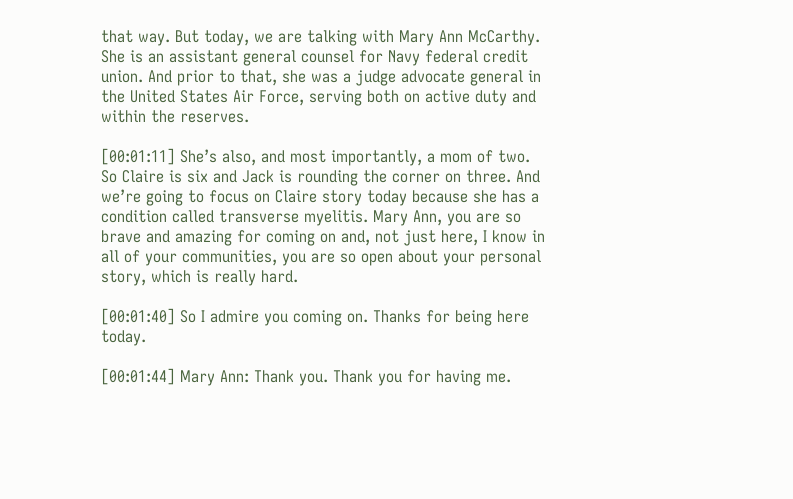that way. But today, we are talking with Mary Ann McCarthy. She is an assistant general counsel for Navy federal credit union. And prior to that, she was a judge advocate general in the United States Air Force, serving both on active duty and within the reserves.

[00:01:11] She’s also, and most importantly, a mom of two. So Claire is six and Jack is rounding the corner on three. And we’re going to focus on Claire story today because she has a condition called transverse myelitis. Mary Ann, you are so brave and amazing for coming on and, not just here, I know in all of your communities, you are so open about your personal story, which is really hard.

[00:01:40] So I admire you coming on. Thanks for being here today.

[00:01:44] Mary Ann: Thank you. Thank you for having me.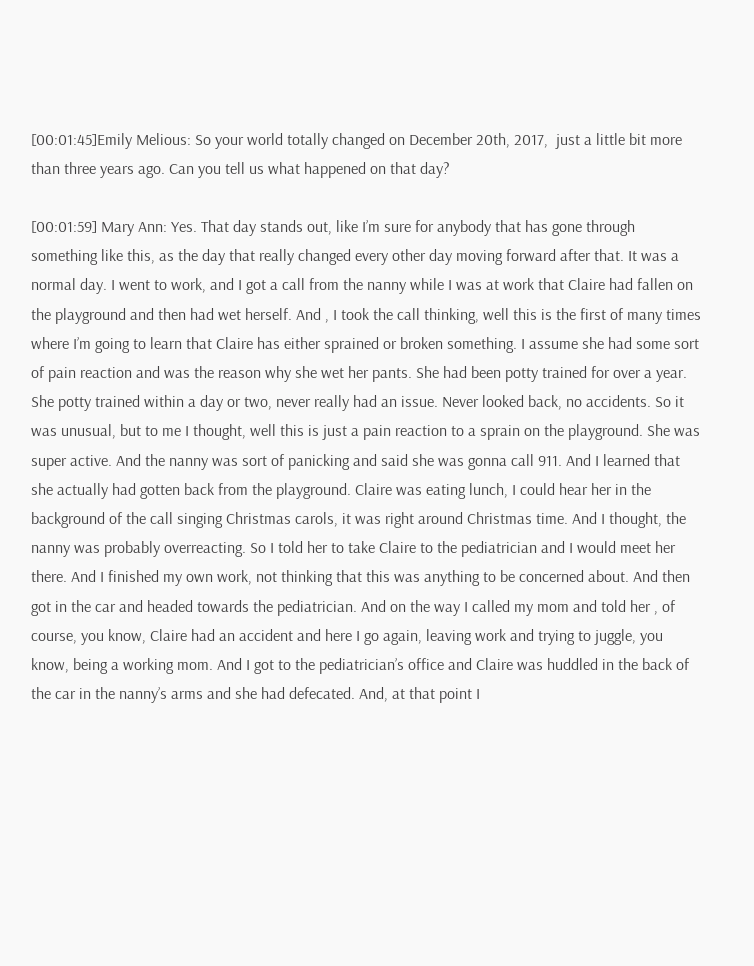[00:01:45]Emily Melious: So your world totally changed on December 20th, 2017,  just a little bit more than three years ago. Can you tell us what happened on that day?

[00:01:59] Mary Ann: Yes. That day stands out, like I’m sure for anybody that has gone through something like this, as the day that really changed every other day moving forward after that. It was a normal day. I went to work, and I got a call from the nanny while I was at work that Claire had fallen on the playground and then had wet herself. And , I took the call thinking, well this is the first of many times where I’m going to learn that Claire has either sprained or broken something. I assume she had some sort of pain reaction and was the reason why she wet her pants. She had been potty trained for over a year. She potty trained within a day or two, never really had an issue. Never looked back, no accidents. So it was unusual, but to me I thought, well this is just a pain reaction to a sprain on the playground. She was super active. And the nanny was sort of panicking and said she was gonna call 911. And I learned that she actually had gotten back from the playground. Claire was eating lunch, I could hear her in the background of the call singing Christmas carols, it was right around Christmas time. And I thought, the nanny was probably overreacting. So I told her to take Claire to the pediatrician and I would meet her there. And I finished my own work, not thinking that this was anything to be concerned about. And then got in the car and headed towards the pediatrician. And on the way I called my mom and told her , of course, you know, Claire had an accident and here I go again, leaving work and trying to juggle, you know, being a working mom. And I got to the pediatrician’s office and Claire was huddled in the back of the car in the nanny’s arms and she had defecated. And, at that point I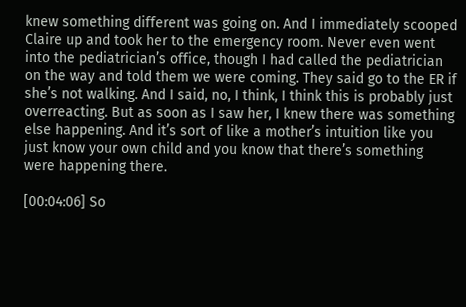knew something different was going on. And I immediately scooped Claire up and took her to the emergency room. Never even went into the pediatrician’s office, though I had called the pediatrician on the way and told them we were coming. They said go to the ER if she’s not walking. And I said, no, I think, I think this is probably just overreacting. But as soon as I saw her, I knew there was something else happening. And it’s sort of like a mother’s intuition like you just know your own child and you know that there’s something were happening there.

[00:04:06] So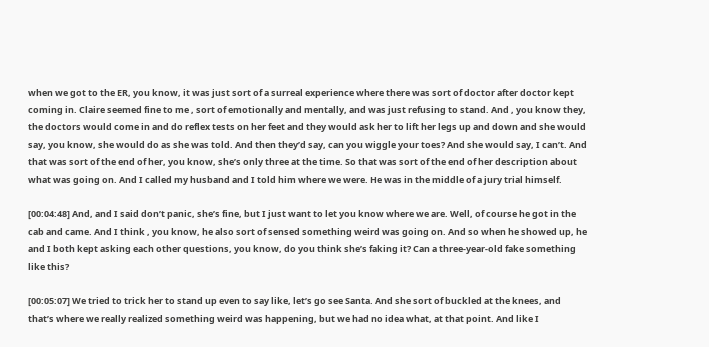when we got to the ER, you know, it was just sort of a surreal experience where there was sort of doctor after doctor kept coming in. Claire seemed fine to me , sort of emotionally and mentally, and was just refusing to stand. And , you know they, the doctors would come in and do reflex tests on her feet and they would ask her to lift her legs up and down and she would say, you know, she would do as she was told. And then they’d say, can you wiggle your toes? And she would say, I can’t. And that was sort of the end of her, you know, she’s only three at the time. So that was sort of the end of her description about what was going on. And I called my husband and I told him where we were. He was in the middle of a jury trial himself.

[00:04:48] And, and I said don’t panic, she’s fine, but I just want to let you know where we are. Well, of course he got in the cab and came. And I think , you know, he also sort of sensed something weird was going on. And so when he showed up, he and I both kept asking each other questions, you know, do you think she’s faking it? Can a three-year-old fake something like this?

[00:05:07] We tried to trick her to stand up even to say like, let’s go see Santa. And she sort of buckled at the knees, and that’s where we really realized something weird was happening, but we had no idea what, at that point. And like I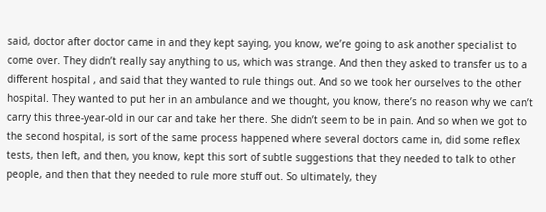said, doctor after doctor came in and they kept saying, you know, we’re going to ask another specialist to come over. They didn’t really say anything to us, which was strange. And then they asked to transfer us to a different hospital , and said that they wanted to rule things out. And so we took her ourselves to the other hospital. They wanted to put her in an ambulance and we thought, you know, there’s no reason why we can’t carry this three-year-old in our car and take her there. She didn’t seem to be in pain. And so when we got to the second hospital, is sort of the same process happened where several doctors came in, did some reflex tests, then left, and then, you know, kept this sort of subtle suggestions that they needed to talk to other people, and then that they needed to rule more stuff out. So ultimately, they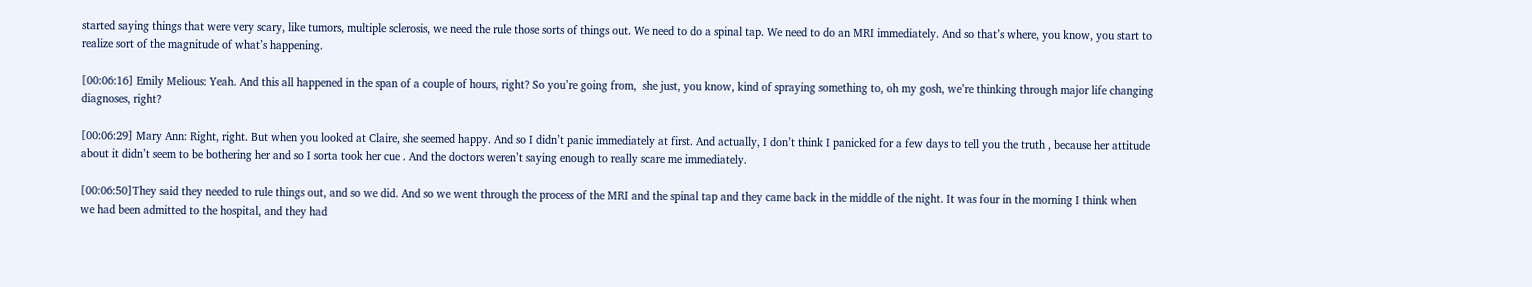started saying things that were very scary, like tumors, multiple sclerosis, we need the rule those sorts of things out. We need to do a spinal tap. We need to do an MRI immediately. And so that’s where, you know, you start to realize sort of the magnitude of what’s happening.

[00:06:16] Emily Melious: Yeah. And this all happened in the span of a couple of hours, right? So you’re going from,  she just, you know, kind of spraying something to, oh my gosh, we’re thinking through major life changing diagnoses, right?

[00:06:29] Mary Ann: Right, right. But when you looked at Claire, she seemed happy. And so I didn’t panic immediately at first. And actually, I don’t think I panicked for a few days to tell you the truth , because her attitude about it didn’t seem to be bothering her and so I sorta took her cue . And the doctors weren’t saying enough to really scare me immediately.

[00:06:50]They said they needed to rule things out, and so we did. And so we went through the process of the MRI and the spinal tap and they came back in the middle of the night. It was four in the morning I think when we had been admitted to the hospital, and they had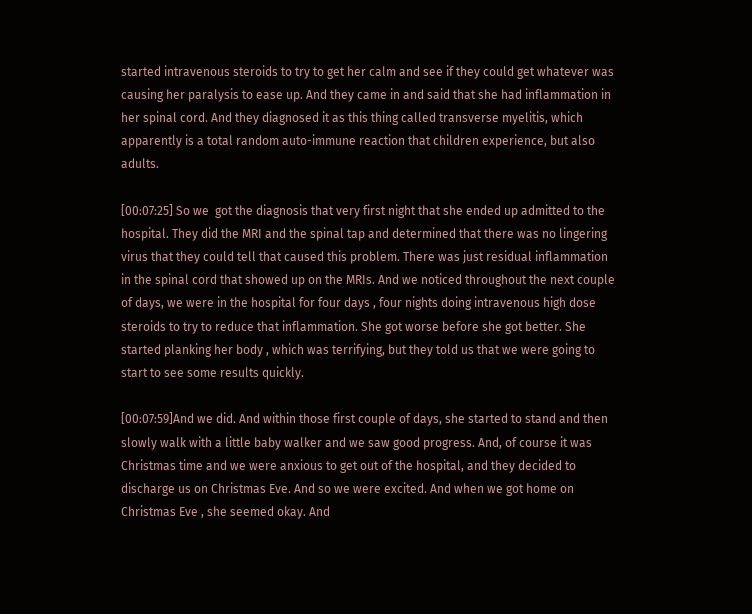started intravenous steroids to try to get her calm and see if they could get whatever was causing her paralysis to ease up. And they came in and said that she had inflammation in her spinal cord. And they diagnosed it as this thing called transverse myelitis, which apparently is a total random auto-immune reaction that children experience, but also adults.

[00:07:25] So we  got the diagnosis that very first night that she ended up admitted to the hospital. They did the MRI and the spinal tap and determined that there was no lingering virus that they could tell that caused this problem. There was just residual inflammation in the spinal cord that showed up on the MRIs. And we noticed throughout the next couple of days, we were in the hospital for four days , four nights doing intravenous high dose steroids to try to reduce that inflammation. She got worse before she got better. She started planking her body , which was terrifying, but they told us that we were going to start to see some results quickly.

[00:07:59]And we did. And within those first couple of days, she started to stand and then slowly walk with a little baby walker and we saw good progress. And, of course it was Christmas time and we were anxious to get out of the hospital, and they decided to discharge us on Christmas Eve. And so we were excited. And when we got home on Christmas Eve , she seemed okay. And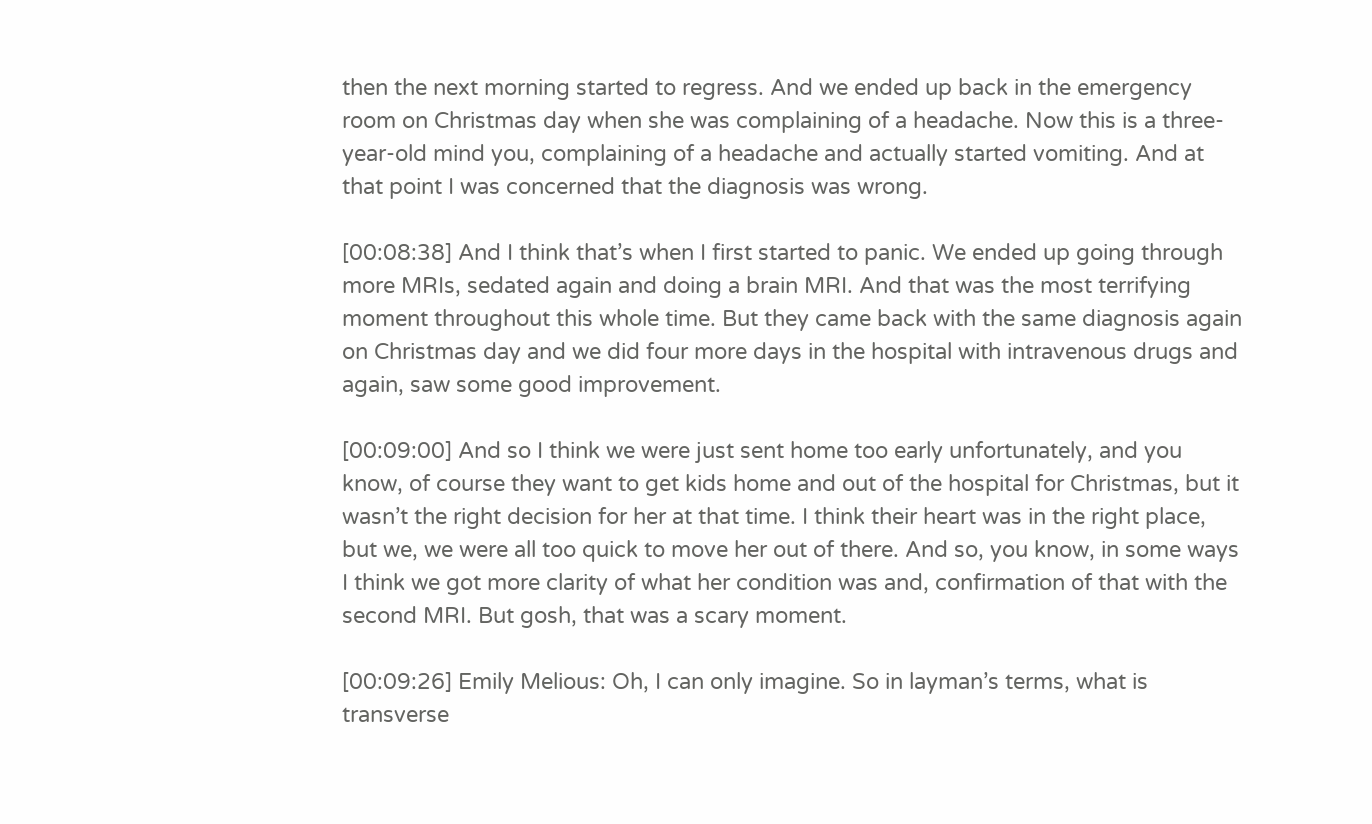then the next morning started to regress. And we ended up back in the emergency room on Christmas day when she was complaining of a headache. Now this is a three-year-old mind you, complaining of a headache and actually started vomiting. And at that point I was concerned that the diagnosis was wrong.

[00:08:38] And I think that’s when I first started to panic. We ended up going through more MRIs, sedated again and doing a brain MRI. And that was the most terrifying moment throughout this whole time. But they came back with the same diagnosis again on Christmas day and we did four more days in the hospital with intravenous drugs and again, saw some good improvement.

[00:09:00] And so I think we were just sent home too early unfortunately, and you know, of course they want to get kids home and out of the hospital for Christmas, but it wasn’t the right decision for her at that time. I think their heart was in the right place, but we, we were all too quick to move her out of there. And so, you know, in some ways I think we got more clarity of what her condition was and, confirmation of that with the second MRI. But gosh, that was a scary moment.

[00:09:26] Emily Melious: Oh, I can only imagine. So in layman’s terms, what is transverse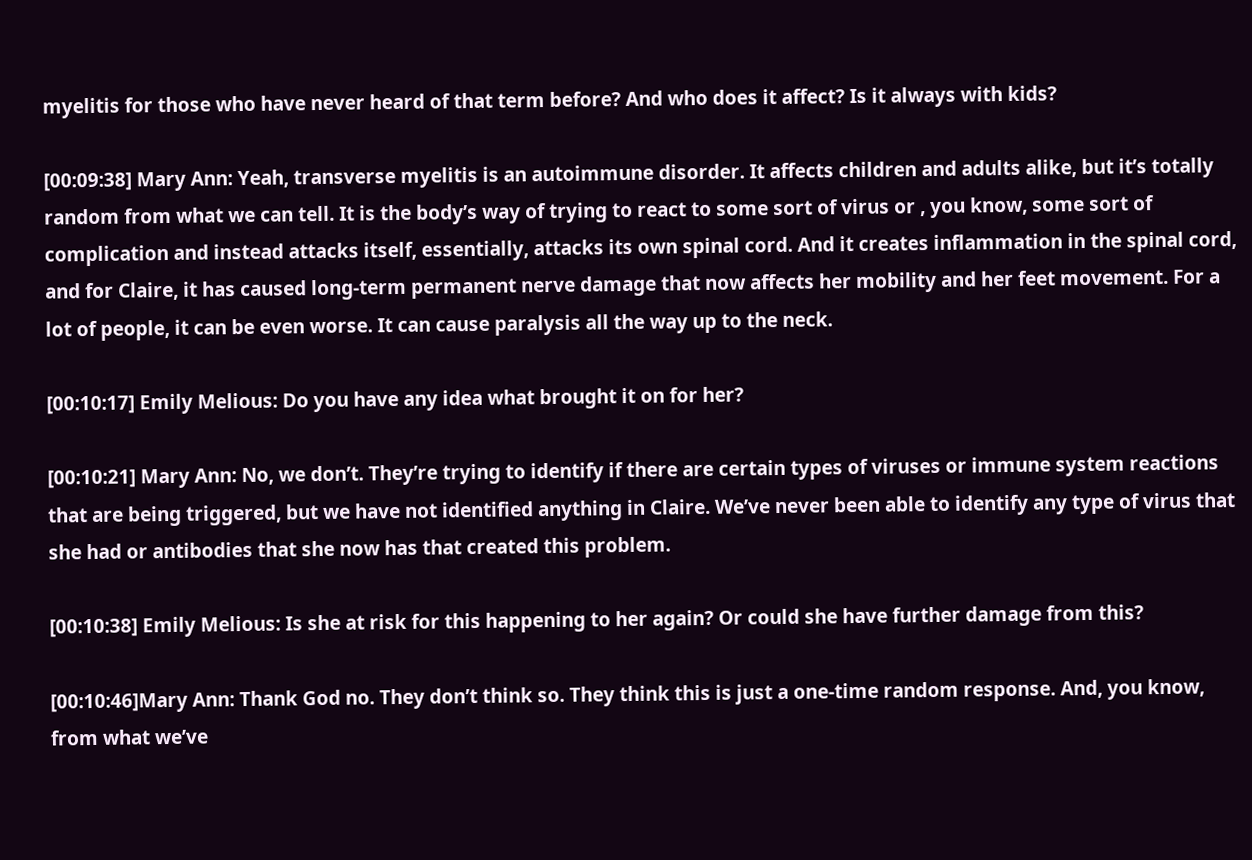myelitis for those who have never heard of that term before? And who does it affect? Is it always with kids?

[00:09:38] Mary Ann: Yeah, transverse myelitis is an autoimmune disorder. It affects children and adults alike, but it’s totally random from what we can tell. It is the body’s way of trying to react to some sort of virus or , you know, some sort of complication and instead attacks itself, essentially, attacks its own spinal cord. And it creates inflammation in the spinal cord, and for Claire, it has caused long-term permanent nerve damage that now affects her mobility and her feet movement. For a lot of people, it can be even worse. It can cause paralysis all the way up to the neck.

[00:10:17] Emily Melious: Do you have any idea what brought it on for her?

[00:10:21] Mary Ann: No, we don’t. They’re trying to identify if there are certain types of viruses or immune system reactions that are being triggered, but we have not identified anything in Claire. We’ve never been able to identify any type of virus that she had or antibodies that she now has that created this problem.

[00:10:38] Emily Melious: Is she at risk for this happening to her again? Or could she have further damage from this?

[00:10:46]Mary Ann: Thank God no. They don’t think so. They think this is just a one-time random response. And, you know, from what we’ve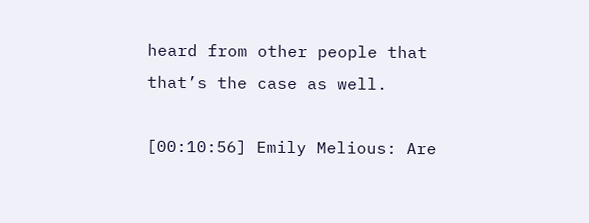heard from other people that that’s the case as well.

[00:10:56] Emily Melious: Are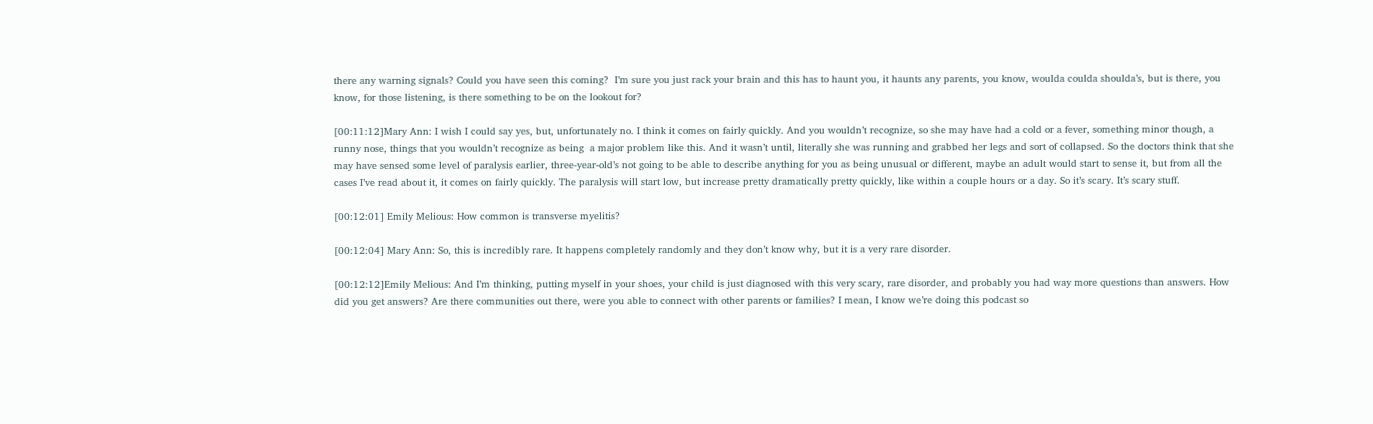there any warning signals? Could you have seen this coming?  I’m sure you just rack your brain and this has to haunt you, it haunts any parents, you know, woulda coulda shoulda’s, but is there, you know, for those listening, is there something to be on the lookout for?

[00:11:12]Mary Ann: I wish I could say yes, but, unfortunately no. I think it comes on fairly quickly. And you wouldn’t recognize, so she may have had a cold or a fever, something minor though, a runny nose, things that you wouldn’t recognize as being  a major problem like this. And it wasn’t until, literally she was running and grabbed her legs and sort of collapsed. So the doctors think that she may have sensed some level of paralysis earlier, three-year-old’s not going to be able to describe anything for you as being unusual or different, maybe an adult would start to sense it, but from all the cases I’ve read about it, it comes on fairly quickly. The paralysis will start low, but increase pretty dramatically pretty quickly, like within a couple hours or a day. So it’s scary. It’s scary stuff.

[00:12:01] Emily Melious: How common is transverse myelitis?

[00:12:04] Mary Ann: So, this is incredibly rare. It happens completely randomly and they don’t know why, but it is a very rare disorder.

[00:12:12]Emily Melious: And I’m thinking, putting myself in your shoes, your child is just diagnosed with this very scary, rare disorder, and probably you had way more questions than answers. How did you get answers? Are there communities out there, were you able to connect with other parents or families? I mean, I know we’re doing this podcast so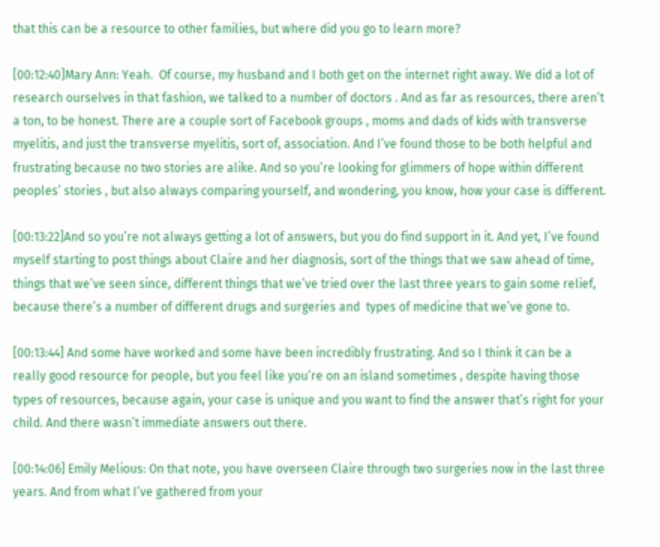that this can be a resource to other families, but where did you go to learn more?

[00:12:40]Mary Ann: Yeah.  Of course, my husband and I both get on the internet right away. We did a lot of research ourselves in that fashion, we talked to a number of doctors . And as far as resources, there aren’t a ton, to be honest. There are a couple sort of Facebook groups , moms and dads of kids with transverse myelitis, and just the transverse myelitis, sort of, association. And I’ve found those to be both helpful and frustrating because no two stories are alike. And so you’re looking for glimmers of hope within different peoples’ stories , but also always comparing yourself, and wondering, you know, how your case is different.

[00:13:22]And so you’re not always getting a lot of answers, but you do find support in it. And yet, I’ve found myself starting to post things about Claire and her diagnosis, sort of the things that we saw ahead of time, things that we’ve seen since, different things that we’ve tried over the last three years to gain some relief, because there’s a number of different drugs and surgeries and  types of medicine that we’ve gone to.

[00:13:44] And some have worked and some have been incredibly frustrating. And so I think it can be a really good resource for people, but you feel like you’re on an island sometimes , despite having those types of resources, because again, your case is unique and you want to find the answer that’s right for your child. And there wasn’t immediate answers out there.

[00:14:06] Emily Melious: On that note, you have overseen Claire through two surgeries now in the last three years. And from what I’ve gathered from your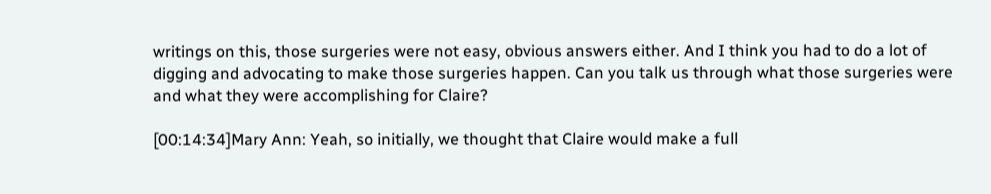writings on this, those surgeries were not easy, obvious answers either. And I think you had to do a lot of digging and advocating to make those surgeries happen. Can you talk us through what those surgeries were and what they were accomplishing for Claire?

[00:14:34]Mary Ann: Yeah, so initially, we thought that Claire would make a full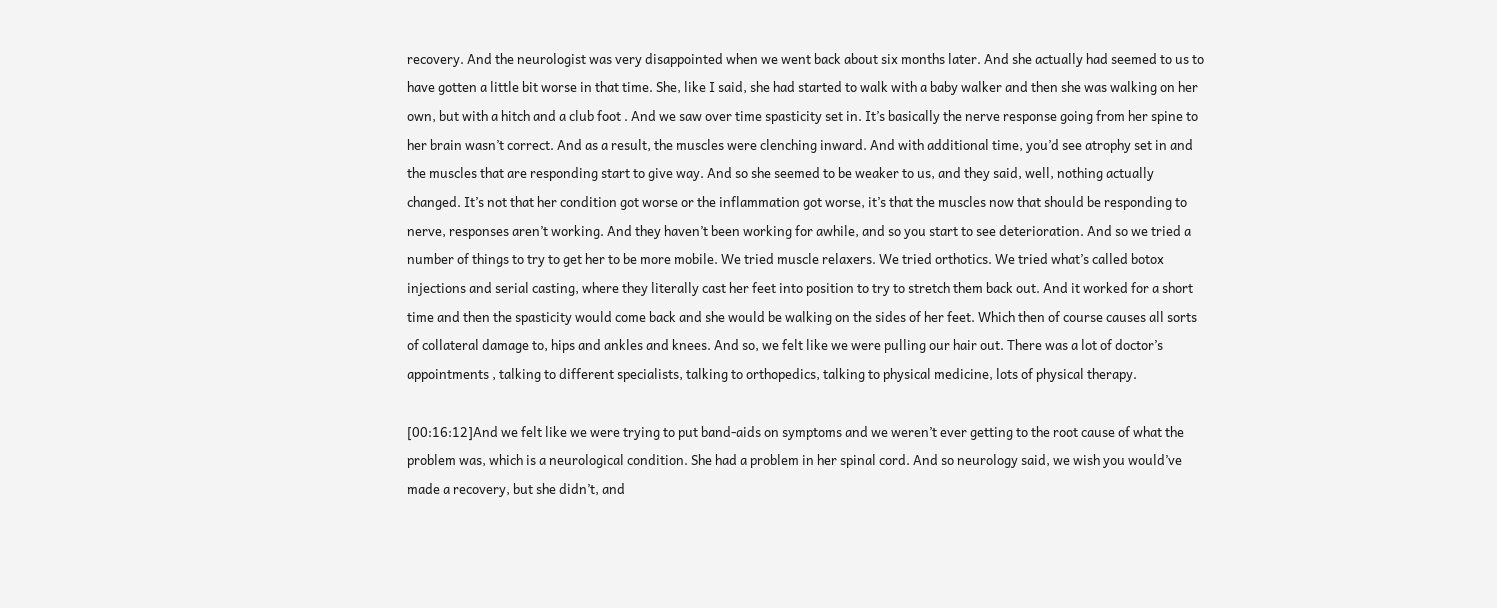recovery. And the neurologist was very disappointed when we went back about six months later. And she actually had seemed to us to have gotten a little bit worse in that time. She, like I said, she had started to walk with a baby walker and then she was walking on her own, but with a hitch and a club foot . And we saw over time spasticity set in. It’s basically the nerve response going from her spine to her brain wasn’t correct. And as a result, the muscles were clenching inward. And with additional time, you’d see atrophy set in and the muscles that are responding start to give way. And so she seemed to be weaker to us, and they said, well, nothing actually changed. It’s not that her condition got worse or the inflammation got worse, it’s that the muscles now that should be responding to nerve, responses aren’t working. And they haven’t been working for awhile, and so you start to see deterioration. And so we tried a number of things to try to get her to be more mobile. We tried muscle relaxers. We tried orthotics. We tried what’s called botox injections and serial casting, where they literally cast her feet into position to try to stretch them back out. And it worked for a short time and then the spasticity would come back and she would be walking on the sides of her feet. Which then of course causes all sorts of collateral damage to, hips and ankles and knees. And so, we felt like we were pulling our hair out. There was a lot of doctor’s appointments , talking to different specialists, talking to orthopedics, talking to physical medicine, lots of physical therapy.

[00:16:12]And we felt like we were trying to put band-aids on symptoms and we weren’t ever getting to the root cause of what the problem was, which is a neurological condition. She had a problem in her spinal cord. And so neurology said, we wish you would’ve made a recovery, but she didn’t, and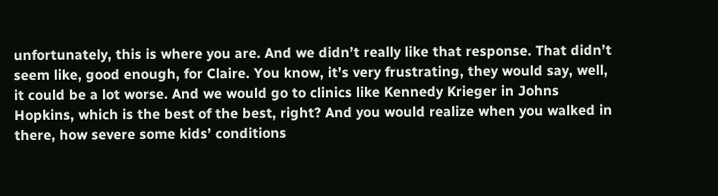unfortunately, this is where you are. And we didn’t really like that response. That didn’t seem like, good enough, for Claire. You know, it’s very frustrating, they would say, well, it could be a lot worse. And we would go to clinics like Kennedy Krieger in Johns Hopkins, which is the best of the best, right? And you would realize when you walked in there, how severe some kids’ conditions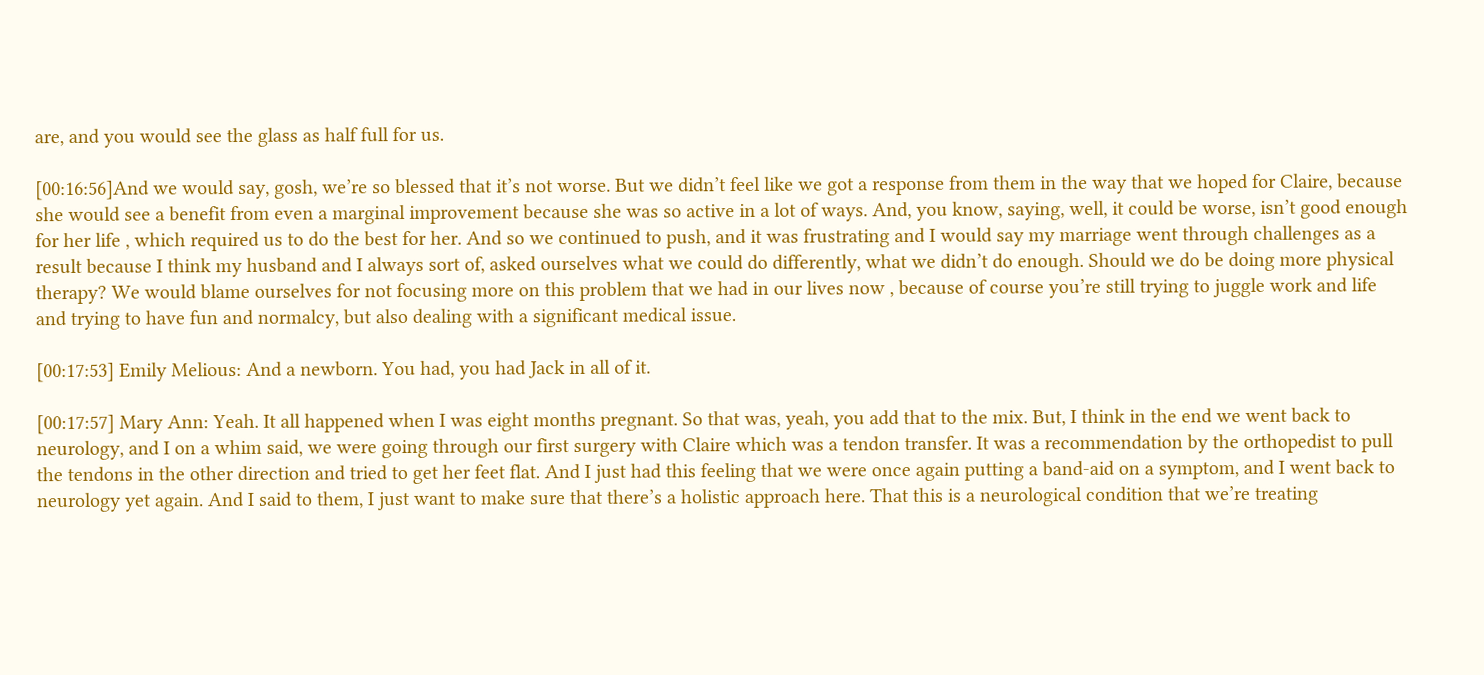are, and you would see the glass as half full for us.

[00:16:56]And we would say, gosh, we’re so blessed that it’s not worse. But we didn’t feel like we got a response from them in the way that we hoped for Claire, because she would see a benefit from even a marginal improvement because she was so active in a lot of ways. And, you know, saying, well, it could be worse, isn’t good enough for her life , which required us to do the best for her. And so we continued to push, and it was frustrating and I would say my marriage went through challenges as a result because I think my husband and I always sort of, asked ourselves what we could do differently, what we didn’t do enough. Should we do be doing more physical therapy? We would blame ourselves for not focusing more on this problem that we had in our lives now , because of course you’re still trying to juggle work and life and trying to have fun and normalcy, but also dealing with a significant medical issue.

[00:17:53] Emily Melious: And a newborn. You had, you had Jack in all of it.

[00:17:57] Mary Ann: Yeah. It all happened when I was eight months pregnant. So that was, yeah, you add that to the mix. But, I think in the end we went back to neurology, and I on a whim said, we were going through our first surgery with Claire which was a tendon transfer. It was a recommendation by the orthopedist to pull the tendons in the other direction and tried to get her feet flat. And I just had this feeling that we were once again putting a band-aid on a symptom, and I went back to neurology yet again. And I said to them, I just want to make sure that there’s a holistic approach here. That this is a neurological condition that we’re treating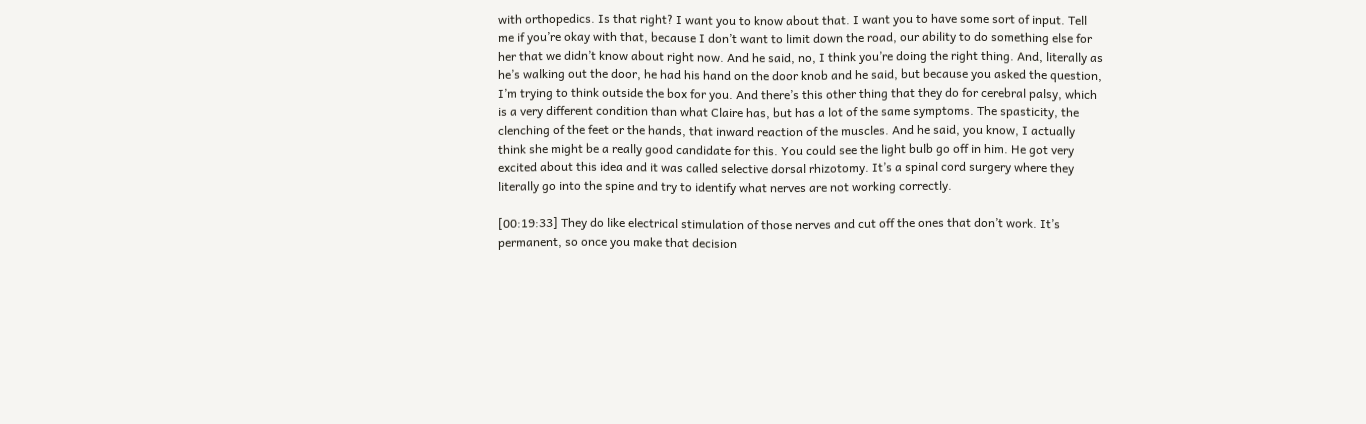with orthopedics. Is that right? I want you to know about that. I want you to have some sort of input. Tell me if you’re okay with that, because I don’t want to limit down the road, our ability to do something else for her that we didn’t know about right now. And he said, no, I think you’re doing the right thing. And, literally as he’s walking out the door, he had his hand on the door knob and he said, but because you asked the question, I’m trying to think outside the box for you. And there’s this other thing that they do for cerebral palsy, which is a very different condition than what Claire has, but has a lot of the same symptoms. The spasticity, the clenching of the feet or the hands, that inward reaction of the muscles. And he said, you know, I actually think she might be a really good candidate for this. You could see the light bulb go off in him. He got very excited about this idea and it was called selective dorsal rhizotomy. It’s a spinal cord surgery where they literally go into the spine and try to identify what nerves are not working correctly.

[00:19:33] They do like electrical stimulation of those nerves and cut off the ones that don’t work. It’s permanent, so once you make that decision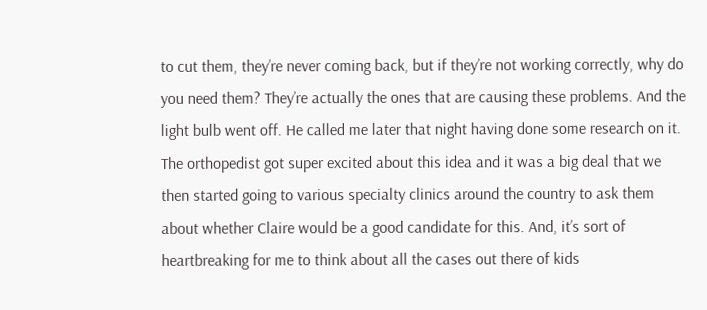to cut them, they’re never coming back, but if they’re not working correctly, why do you need them? They’re actually the ones that are causing these problems. And the light bulb went off. He called me later that night having done some research on it. The orthopedist got super excited about this idea and it was a big deal that we then started going to various specialty clinics around the country to ask them about whether Claire would be a good candidate for this. And, it’s sort of heartbreaking for me to think about all the cases out there of kids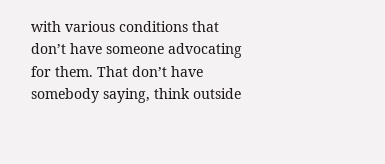with various conditions that don’t have someone advocating for them. That don’t have somebody saying, think outside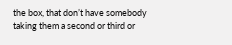the box, that don’t have somebody taking them a second or third or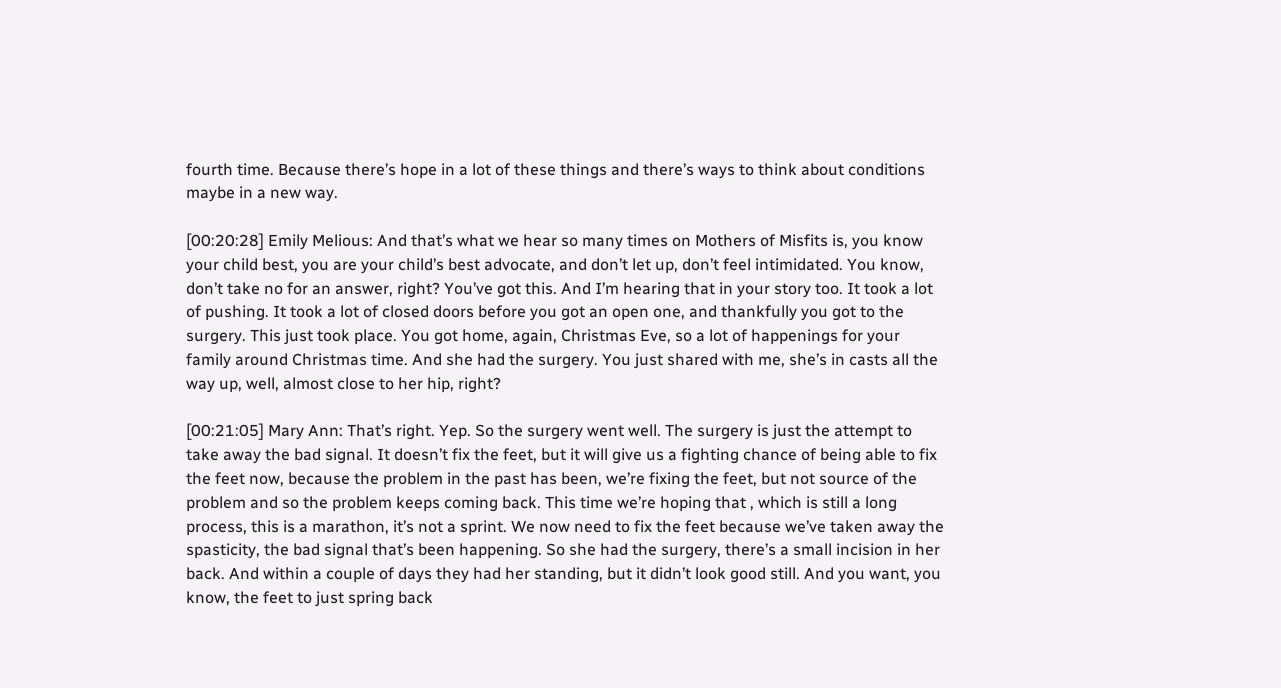fourth time. Because there’s hope in a lot of these things and there’s ways to think about conditions maybe in a new way.

[00:20:28] Emily Melious: And that’s what we hear so many times on Mothers of Misfits is, you know your child best, you are your child’s best advocate, and don’t let up, don’t feel intimidated. You know, don’t take no for an answer, right? You’ve got this. And I’m hearing that in your story too. It took a lot of pushing. It took a lot of closed doors before you got an open one, and thankfully you got to the surgery. This just took place. You got home, again, Christmas Eve, so a lot of happenings for your family around Christmas time. And she had the surgery. You just shared with me, she’s in casts all the way up, well, almost close to her hip, right?

[00:21:05] Mary Ann: That’s right. Yep. So the surgery went well. The surgery is just the attempt to take away the bad signal. It doesn’t fix the feet, but it will give us a fighting chance of being able to fix the feet now, because the problem in the past has been, we’re fixing the feet, but not source of the problem and so the problem keeps coming back. This time we’re hoping that , which is still a long process, this is a marathon, it’s not a sprint. We now need to fix the feet because we’ve taken away the spasticity, the bad signal that’s been happening. So she had the surgery, there’s a small incision in her back. And within a couple of days they had her standing, but it didn’t look good still. And you want, you know, the feet to just spring back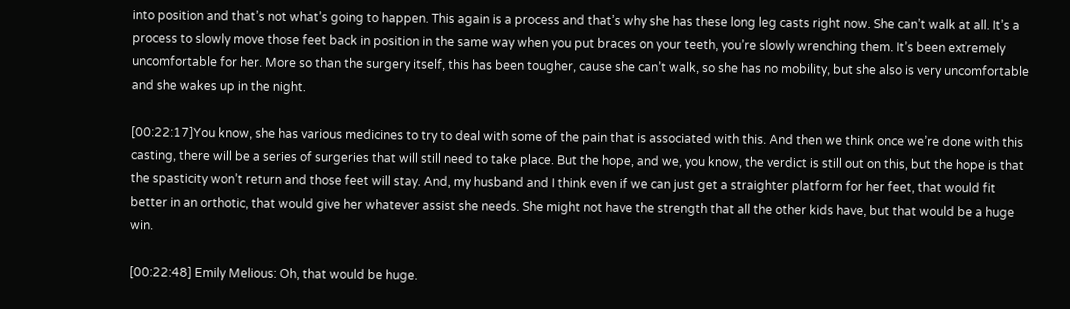into position and that’s not what’s going to happen. This again is a process and that’s why she has these long leg casts right now. She can’t walk at all. It’s a process to slowly move those feet back in position in the same way when you put braces on your teeth, you’re slowly wrenching them. It’s been extremely uncomfortable for her. More so than the surgery itself, this has been tougher, cause she can’t walk, so she has no mobility, but she also is very uncomfortable and she wakes up in the night.

[00:22:17]You know, she has various medicines to try to deal with some of the pain that is associated with this. And then we think once we’re done with this casting, there will be a series of surgeries that will still need to take place. But the hope, and we, you know, the verdict is still out on this, but the hope is that the spasticity won’t return and those feet will stay. And, my husband and I think even if we can just get a straighter platform for her feet, that would fit better in an orthotic, that would give her whatever assist she needs. She might not have the strength that all the other kids have, but that would be a huge win.

[00:22:48] Emily Melious: Oh, that would be huge.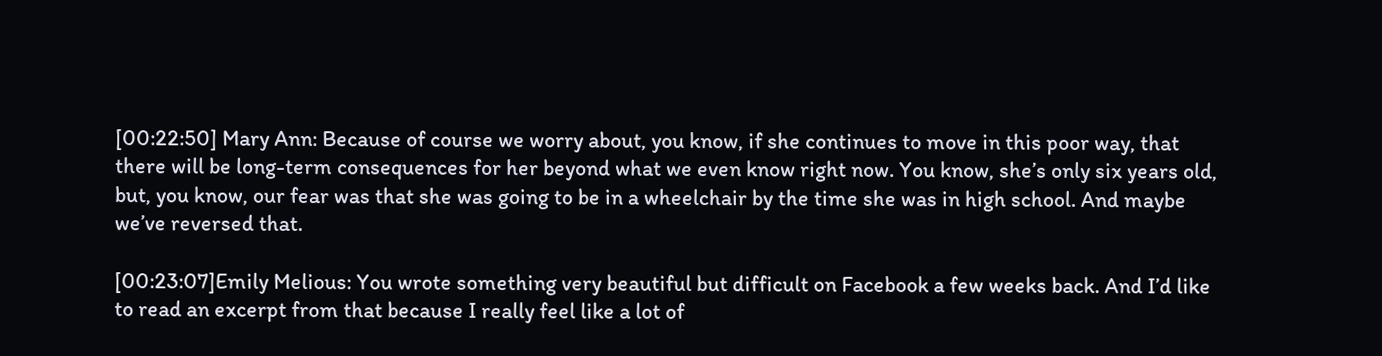[00:22:50] Mary Ann: Because of course we worry about, you know, if she continues to move in this poor way, that there will be long-term consequences for her beyond what we even know right now. You know, she’s only six years old, but, you know, our fear was that she was going to be in a wheelchair by the time she was in high school. And maybe we’ve reversed that.

[00:23:07]Emily Melious: You wrote something very beautiful but difficult on Facebook a few weeks back. And I’d like to read an excerpt from that because I really feel like a lot of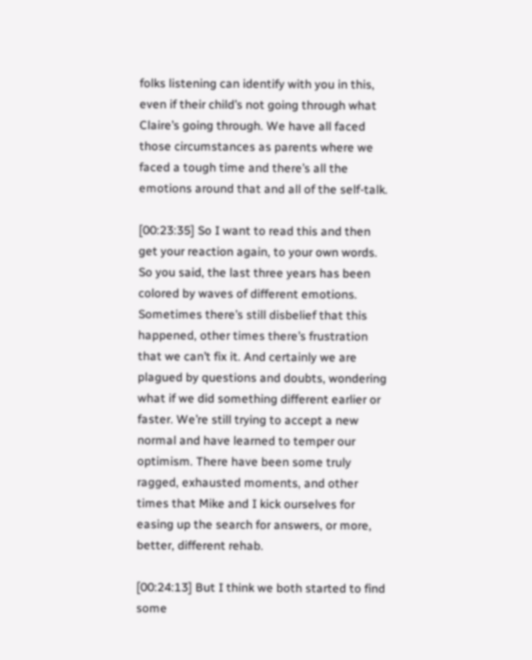folks listening can identify with you in this, even if their child’s not going through what Claire’s going through. We have all faced those circumstances as parents where we faced a tough time and there’s all the emotions around that and all of the self-talk.

[00:23:35] So I want to read this and then get your reaction again, to your own words. So you said, the last three years has been colored by waves of different emotions. Sometimes there’s still disbelief that this happened, other times there’s frustration that we can’t fix it. And certainly we are plagued by questions and doubts, wondering what if we did something different earlier or faster. We’re still trying to accept a new normal and have learned to temper our optimism. There have been some truly ragged, exhausted moments, and other times that Mike and I kick ourselves for easing up the search for answers, or more, better, different rehab.

[00:24:13] But I think we both started to find some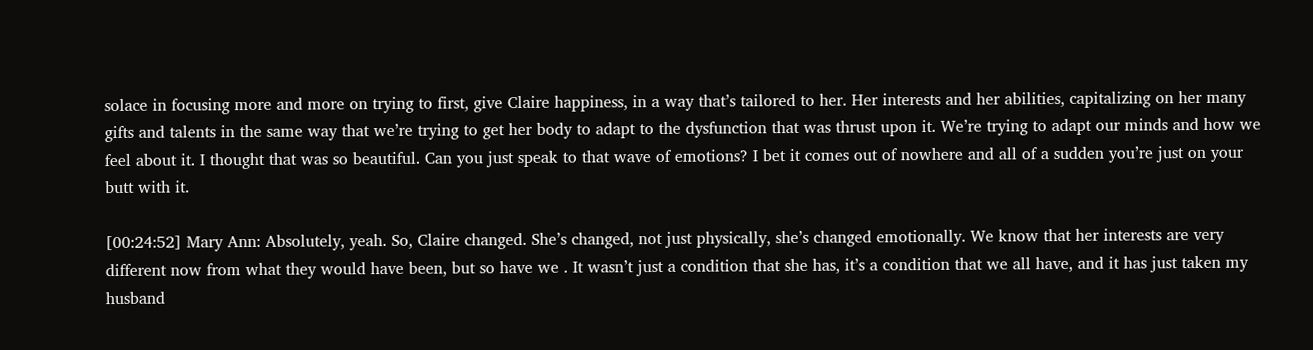solace in focusing more and more on trying to first, give Claire happiness, in a way that’s tailored to her. Her interests and her abilities, capitalizing on her many gifts and talents in the same way that we’re trying to get her body to adapt to the dysfunction that was thrust upon it. We’re trying to adapt our minds and how we feel about it. I thought that was so beautiful. Can you just speak to that wave of emotions? I bet it comes out of nowhere and all of a sudden you’re just on your butt with it.

[00:24:52] Mary Ann: Absolutely, yeah. So, Claire changed. She’s changed, not just physically, she’s changed emotionally. We know that her interests are very different now from what they would have been, but so have we . It wasn’t just a condition that she has, it’s a condition that we all have, and it has just taken my husband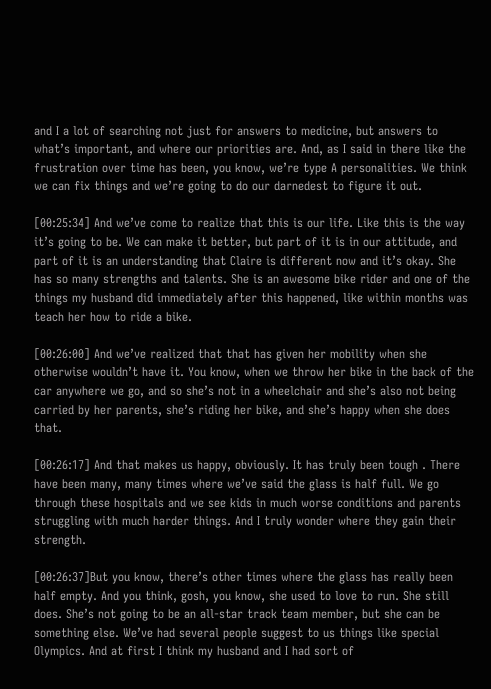and I a lot of searching not just for answers to medicine, but answers to what’s important, and where our priorities are. And, as I said in there like the frustration over time has been, you know, we’re type A personalities. We think we can fix things and we’re going to do our darnedest to figure it out.

[00:25:34] And we’ve come to realize that this is our life. Like this is the way it’s going to be. We can make it better, but part of it is in our attitude, and part of it is an understanding that Claire is different now and it’s okay. She has so many strengths and talents. She is an awesome bike rider and one of the things my husband did immediately after this happened, like within months was teach her how to ride a bike.

[00:26:00] And we’ve realized that that has given her mobility when she otherwise wouldn’t have it. You know, when we throw her bike in the back of the car anywhere we go, and so she’s not in a wheelchair and she’s also not being carried by her parents, she’s riding her bike, and she’s happy when she does that.

[00:26:17] And that makes us happy, obviously. It has truly been tough . There have been many, many times where we’ve said the glass is half full. We go through these hospitals and we see kids in much worse conditions and parents struggling with much harder things. And I truly wonder where they gain their strength.

[00:26:37]But you know, there’s other times where the glass has really been half empty. And you think, gosh, you know, she used to love to run. She still does. She’s not going to be an all-star track team member, but she can be something else. We’ve had several people suggest to us things like special Olympics. And at first I think my husband and I had sort of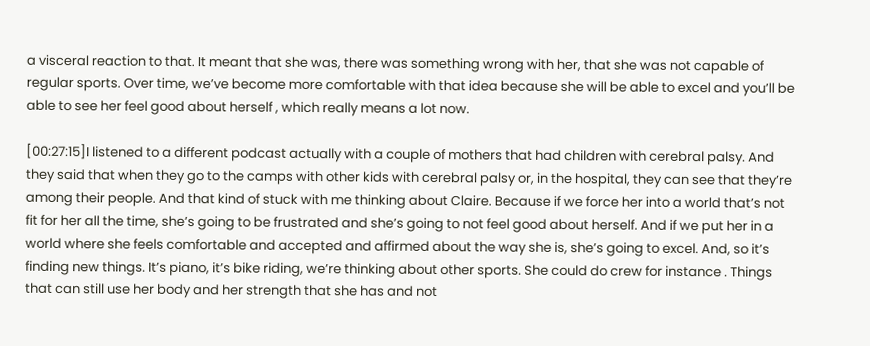a visceral reaction to that. It meant that she was, there was something wrong with her, that she was not capable of regular sports. Over time, we’ve become more comfortable with that idea because she will be able to excel and you’ll be able to see her feel good about herself , which really means a lot now.

[00:27:15]I listened to a different podcast actually with a couple of mothers that had children with cerebral palsy. And they said that when they go to the camps with other kids with cerebral palsy or, in the hospital, they can see that they’re among their people. And that kind of stuck with me thinking about Claire. Because if we force her into a world that’s not fit for her all the time, she’s going to be frustrated and she’s going to not feel good about herself. And if we put her in a world where she feels comfortable and accepted and affirmed about the way she is, she’s going to excel. And, so it’s finding new things. It’s piano, it’s bike riding, we’re thinking about other sports. She could do crew for instance . Things that can still use her body and her strength that she has and not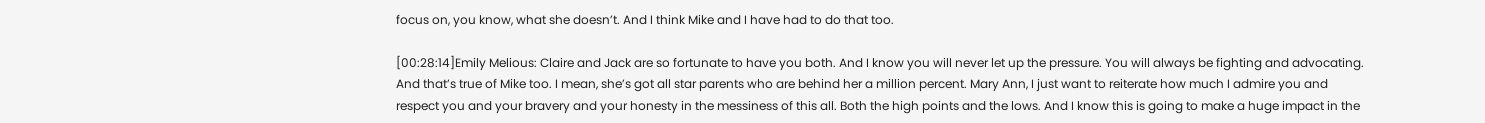focus on, you know, what she doesn’t. And I think Mike and I have had to do that too.

[00:28:14]Emily Melious: Claire and Jack are so fortunate to have you both. And I know you will never let up the pressure. You will always be fighting and advocating. And that’s true of Mike too. I mean, she’s got all star parents who are behind her a million percent. Mary Ann, I just want to reiterate how much I admire you and respect you and your bravery and your honesty in the messiness of this all. Both the high points and the lows. And I know this is going to make a huge impact in the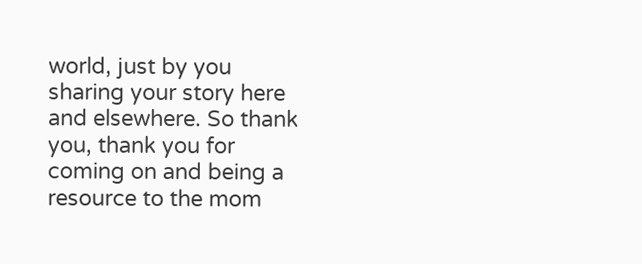world, just by you sharing your story here and elsewhere. So thank you, thank you for coming on and being a resource to the mom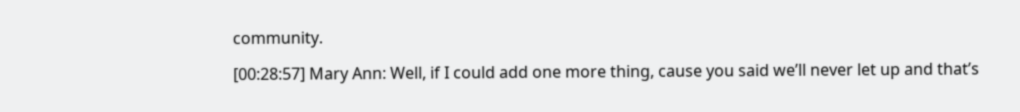community.

[00:28:57] Mary Ann: Well, if I could add one more thing, cause you said we’ll never let up and that’s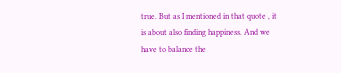true. But as I mentioned in that quote , it is about also finding happiness. And we have to balance the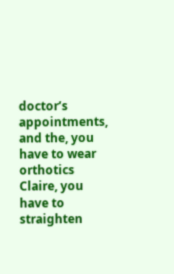doctor’s appointments, and the, you have to wear orthotics Claire, you have to straighten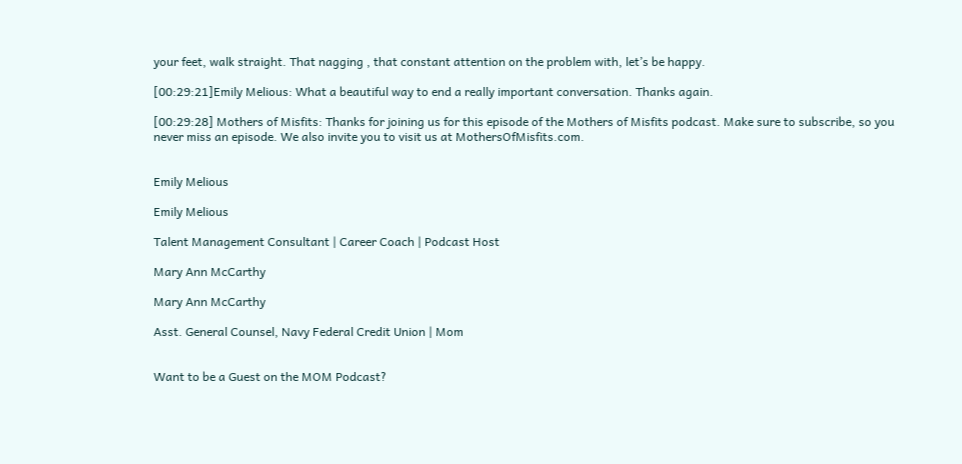your feet, walk straight. That nagging , that constant attention on the problem with, let’s be happy.

[00:29:21]Emily Melious: What a beautiful way to end a really important conversation. Thanks again.

[00:29:28] Mothers of Misfits: Thanks for joining us for this episode of the Mothers of Misfits podcast. Make sure to subscribe, so you never miss an episode. We also invite you to visit us at MothersOfMisfits.com.


Emily Melious

Emily Melious

Talent Management Consultant | Career Coach | Podcast Host

Mary Ann McCarthy

Mary Ann McCarthy

Asst. General Counsel, Navy Federal Credit Union | Mom


Want to be a Guest on the MOM Podcast?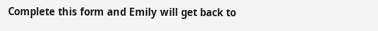Complete this form and Emily will get back to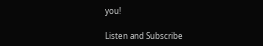you!

Listen and Subscribe